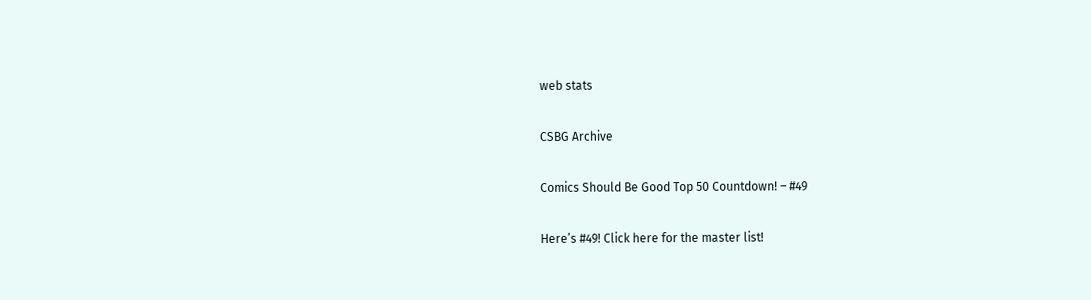web stats

CSBG Archive

Comics Should Be Good Top 50 Countdown! – #49

Here’s #49! Click here for the master list!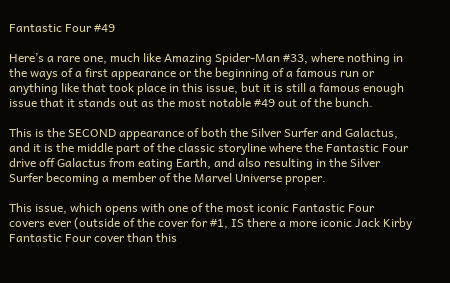Fantastic Four #49

Here’s a rare one, much like Amazing Spider-Man #33, where nothing in the ways of a first appearance or the beginning of a famous run or anything like that took place in this issue, but it is still a famous enough issue that it stands out as the most notable #49 out of the bunch.

This is the SECOND appearance of both the Silver Surfer and Galactus, and it is the middle part of the classic storyline where the Fantastic Four drive off Galactus from eating Earth, and also resulting in the Silver Surfer becoming a member of the Marvel Universe proper.

This issue, which opens with one of the most iconic Fantastic Four covers ever (outside of the cover for #1, IS there a more iconic Jack Kirby Fantastic Four cover than this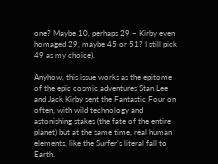one? Maybe 10, perhaps 29 – Kirby even homaged 29, maybe 45 or 51? I still pick 49 as my choice).

Anyhow, this issue works as the epitome of the epic cosmic adventures Stan Lee and Jack Kirby sent the Fantastic Four on often, with wild technology and astonishing stakes (the fate of the entire planet) but at the same time, real human elements, like the Surfer’s literal fall to Earth.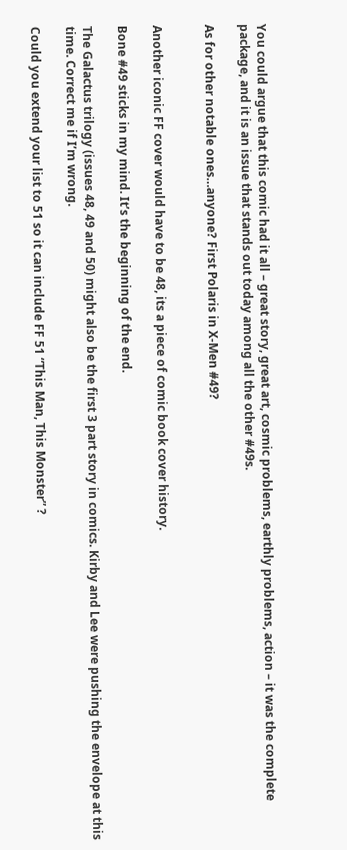You could argue that this comic had it all – great story, great art, cosmic problems, earthly problems, action – it was the complete package, and it is an issue that stands out today among all the other #49s.

As for other notable ones…anyone? First Polaris in X-Men #49?


Another iconic FF cover would have to be 48, its a piece of comic book cover history.

Bone #49 sticks in my mind. It’s the beginning of the end.

The Galactus trilogy (issues 48, 49 and 50) might also be the first 3 part story in comics. Kirby and Lee were pushing the envelope at this time. Correct me if I’m wrong.

Could you extend your list to 51 so it can include FF 51 “This Man, This Monster” ?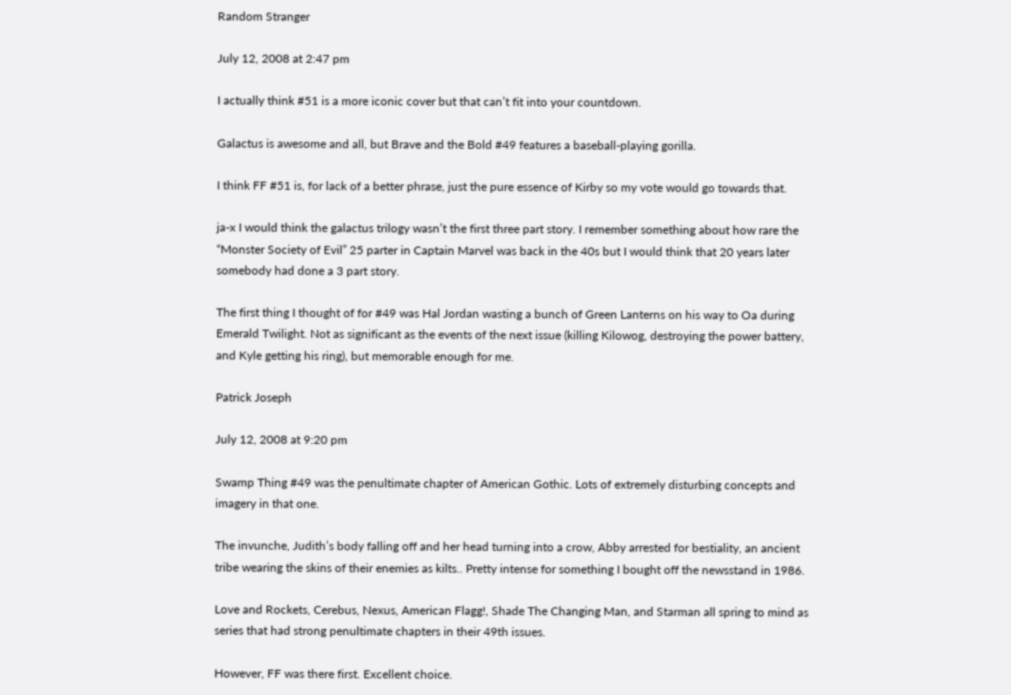Random Stranger

July 12, 2008 at 2:47 pm

I actually think #51 is a more iconic cover but that can’t fit into your countdown.

Galactus is awesome and all, but Brave and the Bold #49 features a baseball-playing gorilla.

I think FF #51 is, for lack of a better phrase, just the pure essence of Kirby so my vote would go towards that.

ja-x I would think the galactus trilogy wasn’t the first three part story. I remember something about how rare the “Monster Society of Evil” 25 parter in Captain Marvel was back in the 40s but I would think that 20 years later somebody had done a 3 part story.

The first thing I thought of for #49 was Hal Jordan wasting a bunch of Green Lanterns on his way to Oa during Emerald Twilight. Not as significant as the events of the next issue (killing Kilowog, destroying the power battery, and Kyle getting his ring), but memorable enough for me.

Patrick Joseph

July 12, 2008 at 9:20 pm

Swamp Thing #49 was the penultimate chapter of American Gothic. Lots of extremely disturbing concepts and imagery in that one.

The invunche, Judith’s body falling off and her head turning into a crow, Abby arrested for bestiality, an ancient tribe wearing the skins of their enemies as kilts.. Pretty intense for something I bought off the newsstand in 1986.

Love and Rockets, Cerebus, Nexus, American Flagg!, Shade The Changing Man, and Starman all spring to mind as series that had strong penultimate chapters in their 49th issues.

However, FF was there first. Excellent choice.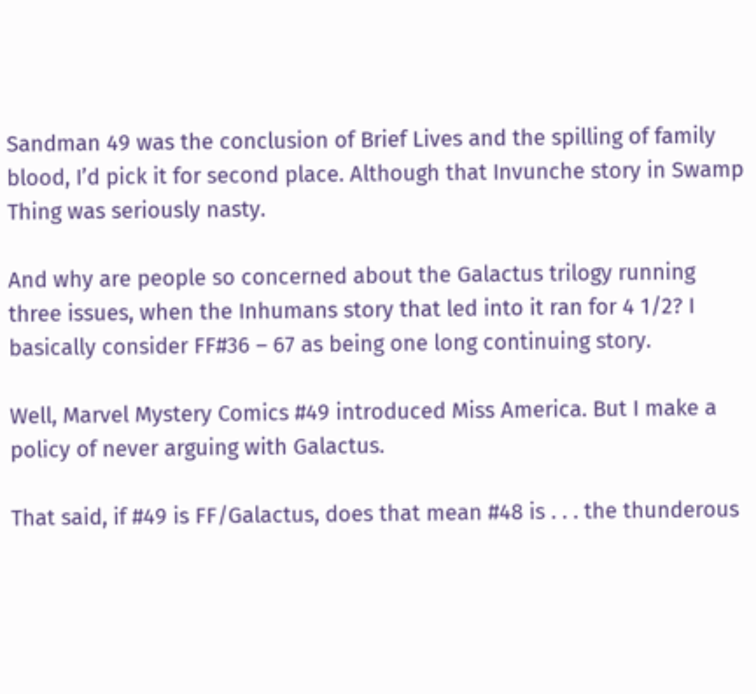Sandman 49 was the conclusion of Brief Lives and the spilling of family blood, I’d pick it for second place. Although that Invunche story in Swamp Thing was seriously nasty.

And why are people so concerned about the Galactus trilogy running three issues, when the Inhumans story that led into it ran for 4 1/2? I basically consider FF#36 – 67 as being one long continuing story.

Well, Marvel Mystery Comics #49 introduced Miss America. But I make a policy of never arguing with Galactus.

That said, if #49 is FF/Galactus, does that mean #48 is . . . the thunderous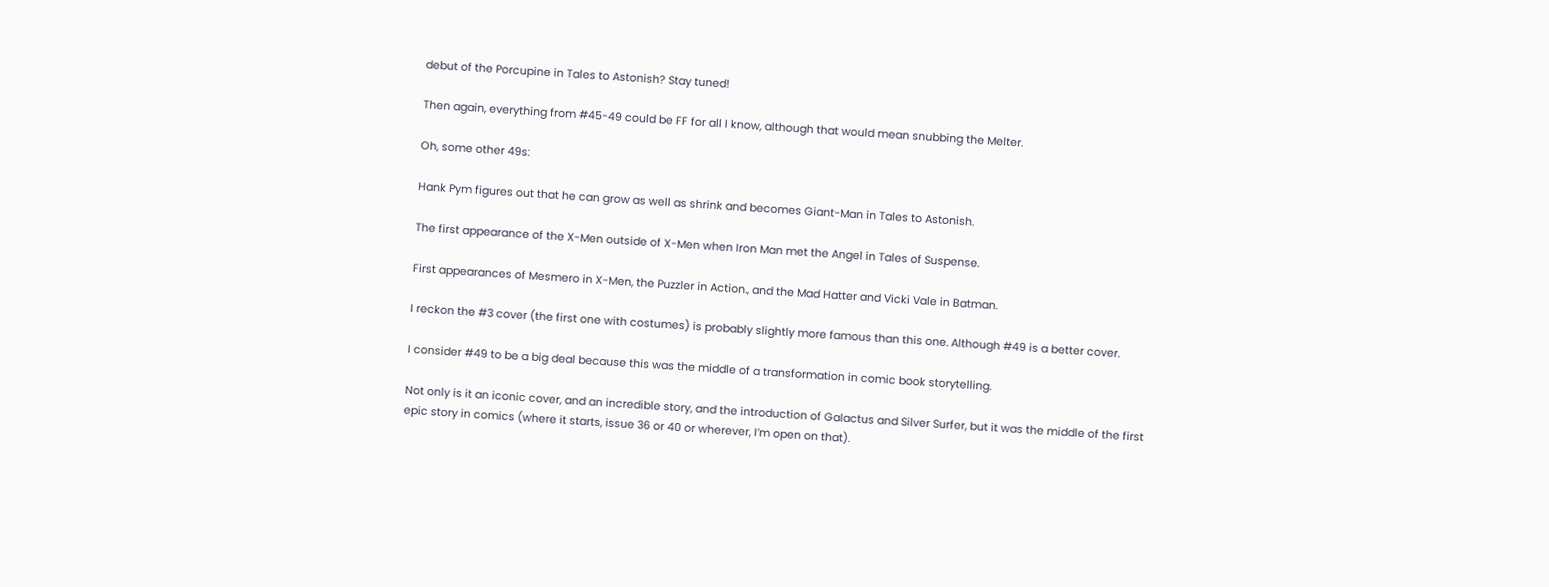debut of the Porcupine in Tales to Astonish? Stay tuned!

Then again, everything from #45-49 could be FF for all I know, although that would mean snubbing the Melter.

Oh, some other 49s:

Hank Pym figures out that he can grow as well as shrink and becomes Giant-Man in Tales to Astonish.

The first appearance of the X-Men outside of X-Men when Iron Man met the Angel in Tales of Suspense.

First appearances of Mesmero in X-Men, the Puzzler in Action., and the Mad Hatter and Vicki Vale in Batman.

I reckon the #3 cover (the first one with costumes) is probably slightly more famous than this one. Although #49 is a better cover.

I consider #49 to be a big deal because this was the middle of a transformation in comic book storytelling.

Not only is it an iconic cover, and an incredible story, and the introduction of Galactus and Silver Surfer, but it was the middle of the first epic story in comics (where it starts, issue 36 or 40 or wherever, I’m open on that).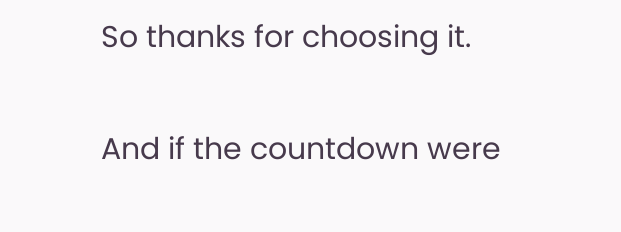So thanks for choosing it.

And if the countdown were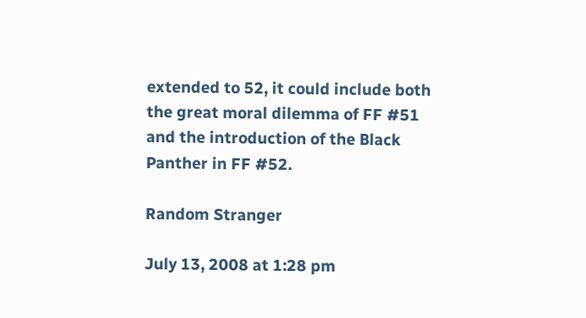extended to 52, it could include both the great moral dilemma of FF #51 and the introduction of the Black Panther in FF #52.

Random Stranger

July 13, 2008 at 1:28 pm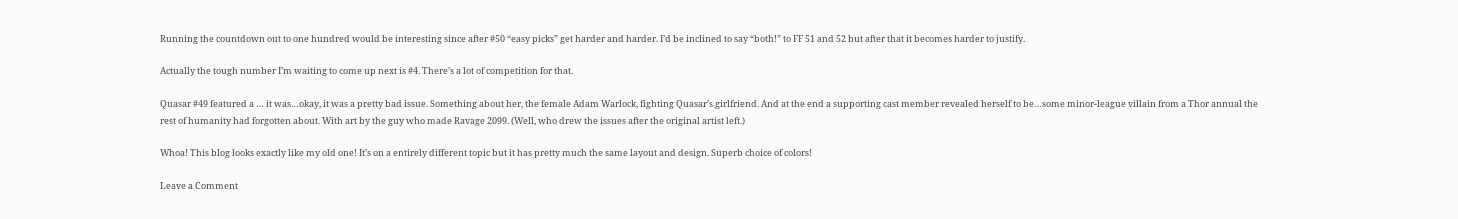Running the countdown out to one hundred would be interesting since after #50 “easy picks” get harder and harder. I’d be inclined to say “both!” to FF 51 and 52 but after that it becomes harder to justify.

Actually the tough number I’m waiting to come up next is #4. There’s a lot of competition for that.

Quasar #49 featured a … it was…okay, it was a pretty bad issue. Something about her, the female Adam Warlock, fighting Quasar’s girlfriend. And at the end a supporting cast member revealed herself to be…some minor-league villain from a Thor annual the rest of humanity had forgotten about. With art by the guy who made Ravage 2099. (Well, who drew the issues after the original artist left.)

Whoa! This blog looks exactly like my old one! It’s on a entirely different topic but it has pretty much the same layout and design. Superb choice of colors!

Leave a Comment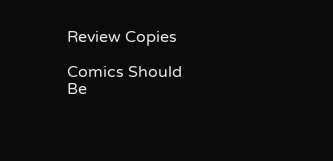Review Copies

Comics Should Be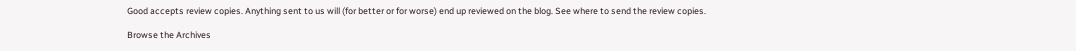Good accepts review copies. Anything sent to us will (for better or for worse) end up reviewed on the blog. See where to send the review copies.

Browse the Archives